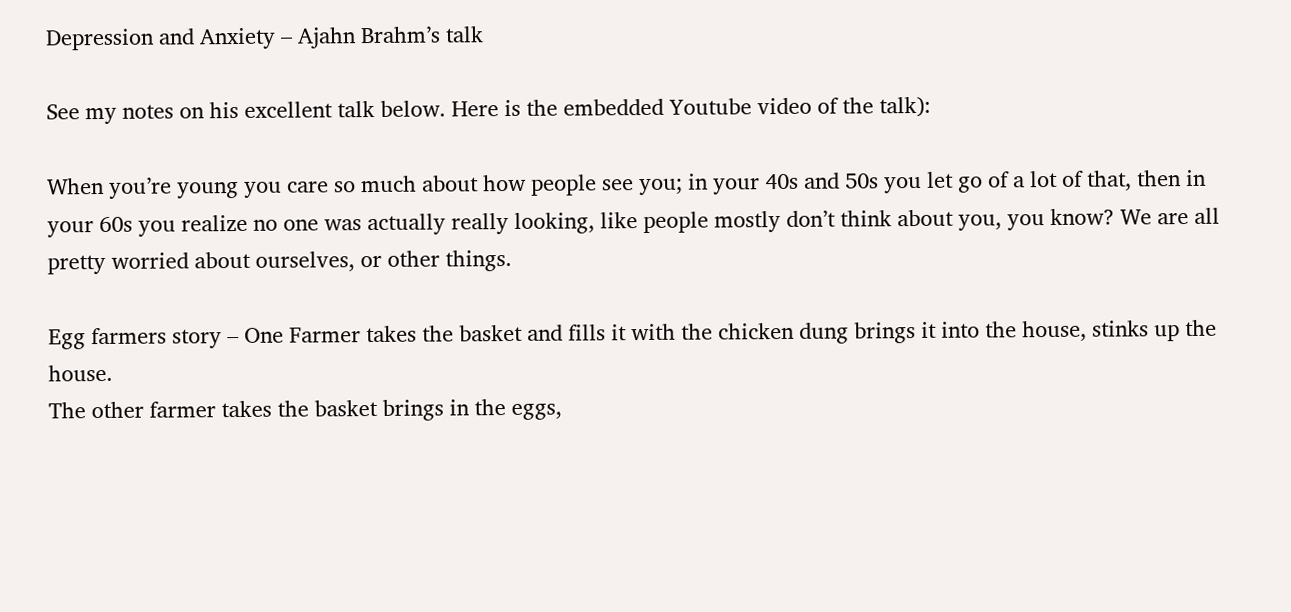Depression and Anxiety – Ajahn Brahm’s talk

See my notes on his excellent talk below. Here is the embedded Youtube video of the talk):

When you’re young you care so much about how people see you; in your 40s and 50s you let go of a lot of that, then in your 60s you realize no one was actually really looking, like people mostly don’t think about you, you know? We are all pretty worried about ourselves, or other things.

Egg farmers story – One Farmer takes the basket and fills it with the chicken dung brings it into the house, stinks up the house.
The other farmer takes the basket brings in the eggs,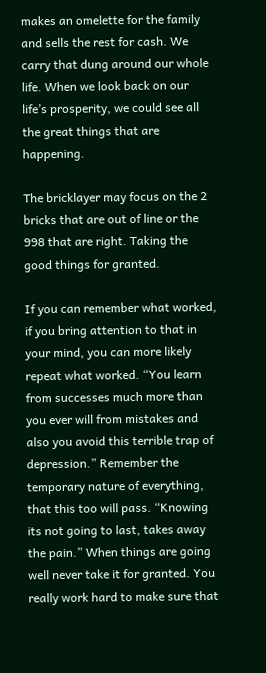makes an omelette for the family and sells the rest for cash. We carry that dung around our whole life. When we look back on our life’s prosperity, we could see all the great things that are happening.

The bricklayer may focus on the 2 bricks that are out of line or the 998 that are right. Taking the good things for granted.

If you can remember what worked, if you bring attention to that in your mind, you can more likely repeat what worked. “You learn from successes much more than you ever will from mistakes and also you avoid this terrible trap of depression.” Remember the temporary nature of everything, that this too will pass. “Knowing its not going to last, takes away the pain.” When things are going well never take it for granted. You really work hard to make sure that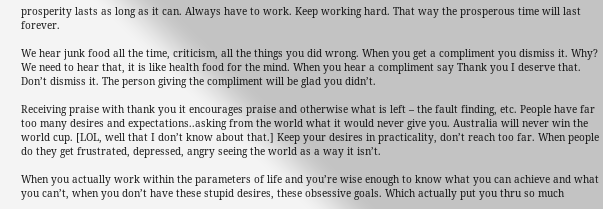prosperity lasts as long as it can. Always have to work. Keep working hard. That way the prosperous time will last forever.

We hear junk food all the time, criticism, all the things you did wrong. When you get a compliment you dismiss it. Why? We need to hear that, it is like health food for the mind. When you hear a compliment say Thank you I deserve that. Don’t dismiss it. The person giving the compliment will be glad you didn’t.

Receiving praise with thank you it encourages praise and otherwise what is left – the fault finding, etc. People have far too many desires and expectations..asking from the world what it would never give you. Australia will never win the world cup. [LOL, well that I don’t know about that.] Keep your desires in practicality, don’t reach too far. When people do they get frustrated, depressed, angry seeing the world as a way it isn’t.

When you actually work within the parameters of life and you’re wise enough to know what you can achieve and what you can’t, when you don’t have these stupid desires, these obsessive goals. Which actually put you thru so much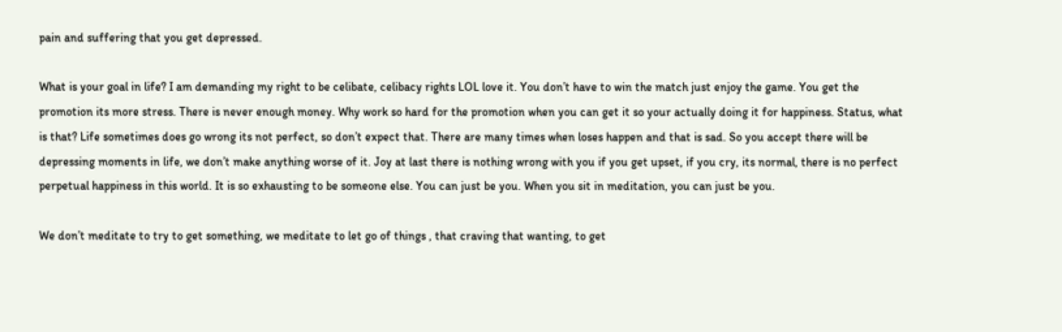pain and suffering that you get depressed.

What is your goal in life? I am demanding my right to be celibate, celibacy rights LOL love it. You don’t have to win the match just enjoy the game. You get the promotion its more stress. There is never enough money. Why work so hard for the promotion when you can get it so your actually doing it for happiness. Status, what is that? Life sometimes does go wrong its not perfect, so don’t expect that. There are many times when loses happen and that is sad. So you accept there will be depressing moments in life, we don’t make anything worse of it. Joy at last there is nothing wrong with you if you get upset, if you cry, its normal, there is no perfect perpetual happiness in this world. It is so exhausting to be someone else. You can just be you. When you sit in meditation, you can just be you.

We don’t meditate to try to get something, we meditate to let go of things , that craving that wanting, to get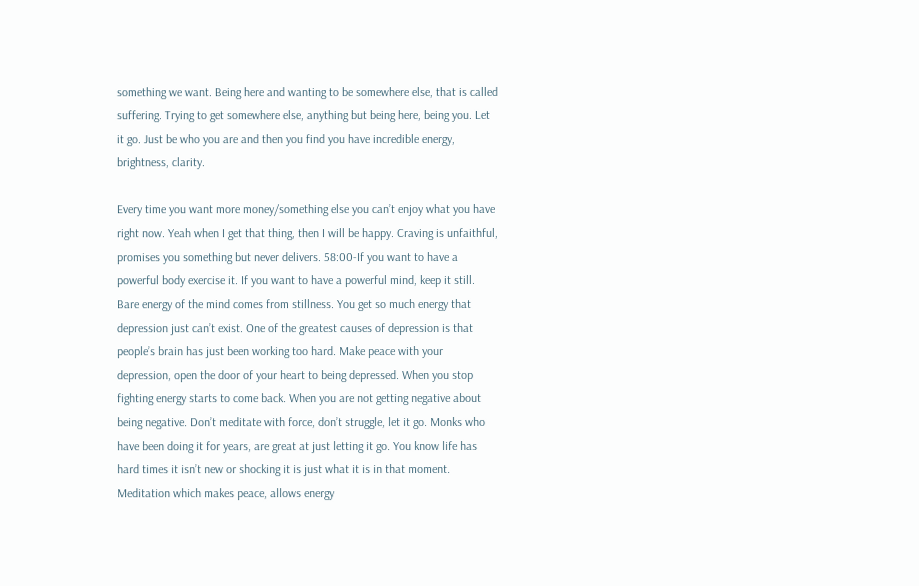something we want. Being here and wanting to be somewhere else, that is called suffering. Trying to get somewhere else, anything but being here, being you. Let it go. Just be who you are and then you find you have incredible energy, brightness, clarity.

Every time you want more money/something else you can’t enjoy what you have right now. Yeah when I get that thing, then I will be happy. Craving is unfaithful, promises you something but never delivers. 58:00-If you want to have a powerful body exercise it. If you want to have a powerful mind, keep it still. Bare energy of the mind comes from stillness. You get so much energy that depression just can’t exist. One of the greatest causes of depression is that people’s brain has just been working too hard. Make peace with your depression, open the door of your heart to being depressed. When you stop fighting energy starts to come back. When you are not getting negative about being negative. Don’t meditate with force, don’t struggle, let it go. Monks who have been doing it for years, are great at just letting it go. You know life has hard times it isn’t new or shocking it is just what it is in that moment. Meditation which makes peace, allows energy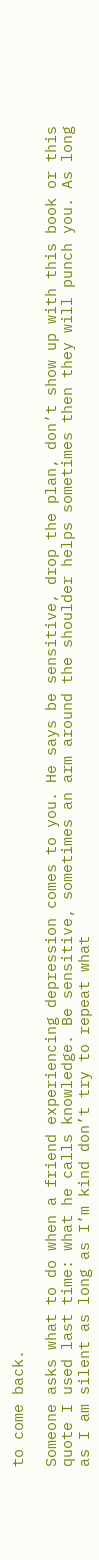to come back.

Someone asks what to do when a friend experiencing depression comes to you. He says be sensitive, drop the plan, don’t show up with this book or this quote I used last time: what he calls knowledge. Be sensitive, sometimes an arm around the shoulder helps sometimes then they will punch you. As long as I am silent as long as I’m kind don’t try to repeat what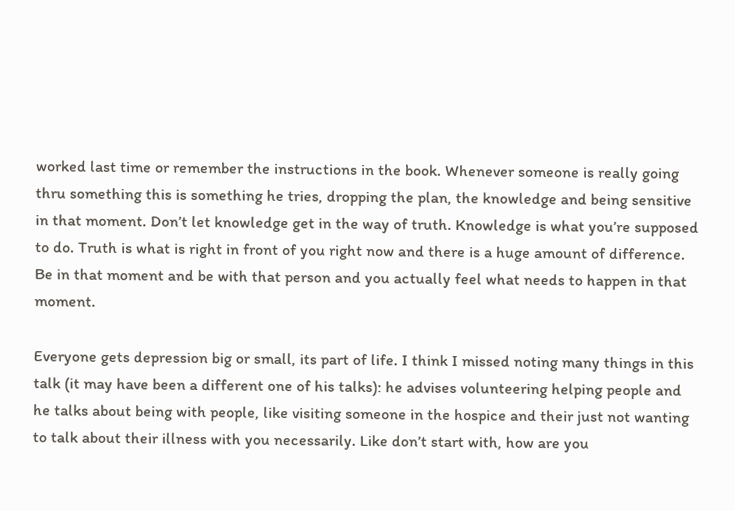worked last time or remember the instructions in the book. Whenever someone is really going thru something this is something he tries, dropping the plan, the knowledge and being sensitive in that moment. Don’t let knowledge get in the way of truth. Knowledge is what you’re supposed to do. Truth is what is right in front of you right now and there is a huge amount of difference. Be in that moment and be with that person and you actually feel what needs to happen in that moment.

Everyone gets depression big or small, its part of life. I think I missed noting many things in this talk (it may have been a different one of his talks): he advises volunteering helping people and he talks about being with people, like visiting someone in the hospice and their just not wanting to talk about their illness with you necessarily. Like don’t start with, how are you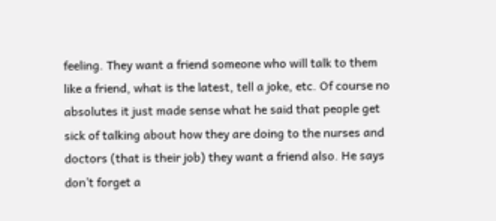feeling. They want a friend someone who will talk to them like a friend, what is the latest, tell a joke, etc. Of course no absolutes it just made sense what he said that people get sick of talking about how they are doing to the nurses and doctors (that is their job) they want a friend also. He says don’t forget a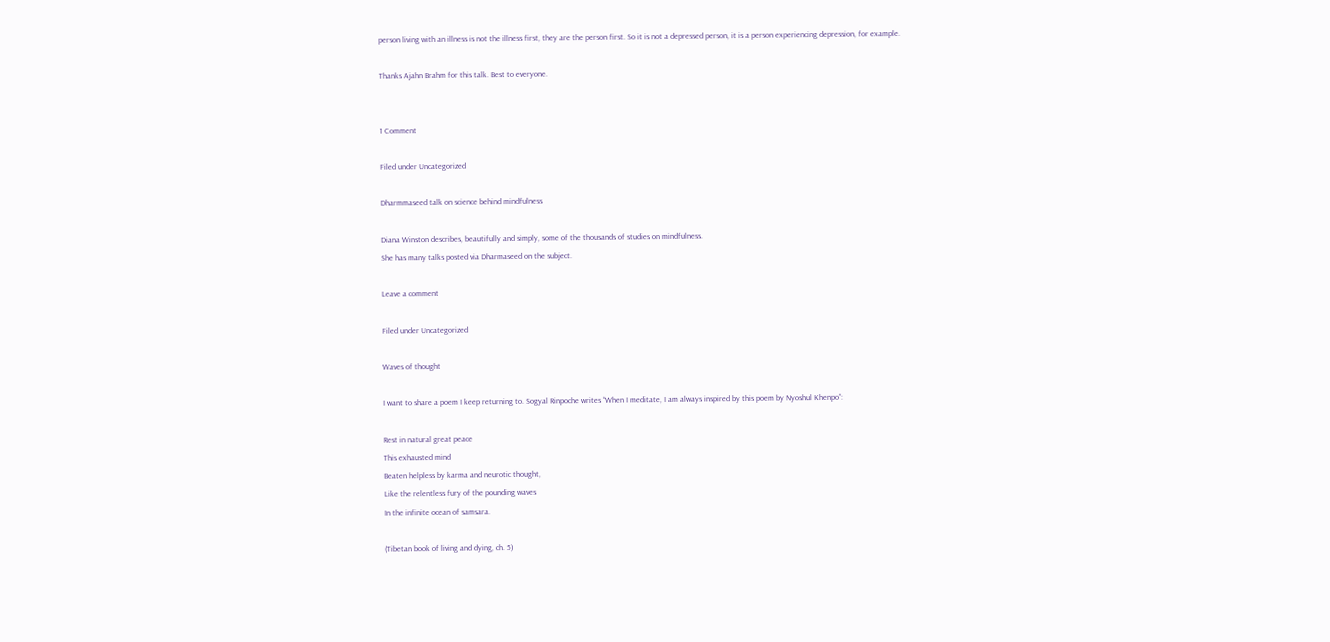person living with an illness is not the illness first, they are the person first. So it is not a depressed person, it is a person experiencing depression, for example.

Thanks Ajahn Brahm for this talk. Best to everyone.


1 Comment

Filed under Uncategorized

Dharmmaseed talk on science behind mindfulness

Diana Winston describes, beautifully and simply, some of the thousands of studies on mindfulness.
She has many talks posted via Dharmaseed on the subject.

Leave a comment

Filed under Uncategorized

Waves of thought

I want to share a poem I keep returning to. Sogyal Rinpoche writes “When I meditate, I am always inspired by this poem by Nyoshul Khenpo”:

Rest in natural great peace
This exhausted mind
Beaten helpless by karma and neurotic thought,
Like the relentless fury of the pounding waves
In the infinite ocean of samsara.

(Tibetan book of living and dying, ch. 5)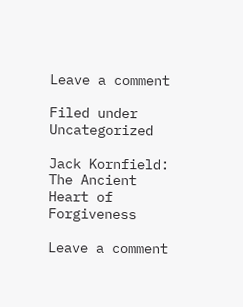Leave a comment

Filed under Uncategorized

Jack Kornfield: The Ancient Heart of Forgiveness

Leave a comment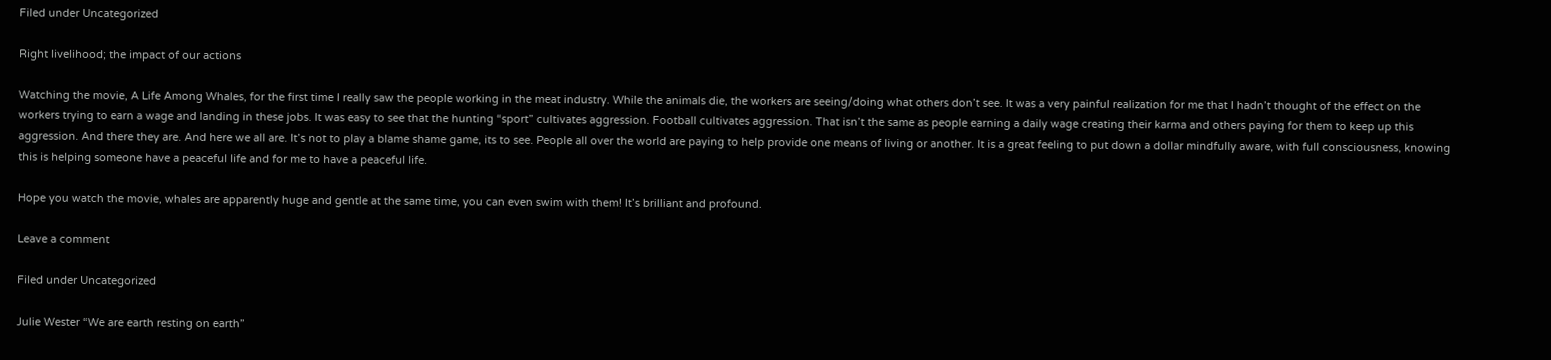Filed under Uncategorized

Right livelihood; the impact of our actions

Watching the movie, A Life Among Whales, for the first time I really saw the people working in the meat industry. While the animals die, the workers are seeing/doing what others don’t see. It was a very painful realization for me that I hadn’t thought of the effect on the workers trying to earn a wage and landing in these jobs. It was easy to see that the hunting “sport” cultivates aggression. Football cultivates aggression. That isn’t the same as people earning a daily wage creating their karma and others paying for them to keep up this aggression. And there they are. And here we all are. It’s not to play a blame shame game, its to see. People all over the world are paying to help provide one means of living or another. It is a great feeling to put down a dollar mindfully aware, with full consciousness, knowing this is helping someone have a peaceful life and for me to have a peaceful life.

Hope you watch the movie, whales are apparently huge and gentle at the same time, you can even swim with them! It’s brilliant and profound.

Leave a comment

Filed under Uncategorized

Julie Wester “We are earth resting on earth”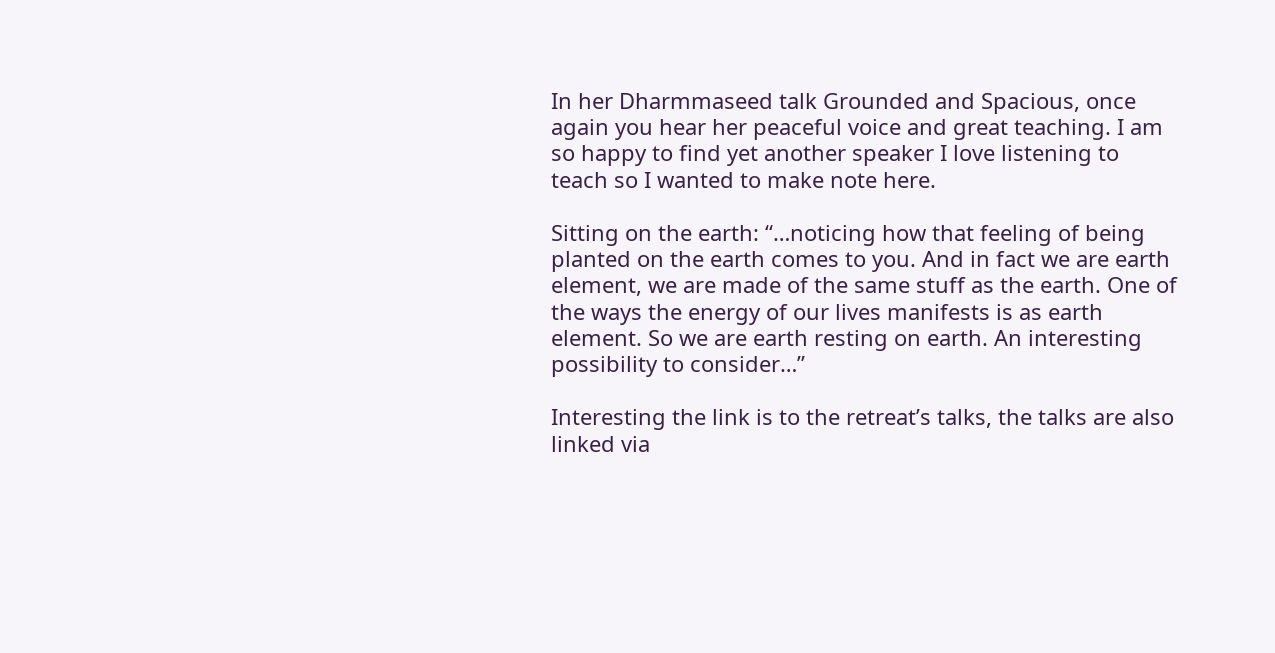In her Dharmmaseed talk Grounded and Spacious, once again you hear her peaceful voice and great teaching. I am so happy to find yet another speaker I love listening to teach so I wanted to make note here.

Sitting on the earth: “…noticing how that feeling of being planted on the earth comes to you. And in fact we are earth element, we are made of the same stuff as the earth. One of the ways the energy of our lives manifests is as earth element. So we are earth resting on earth. An interesting possibility to consider…”

Interesting the link is to the retreat’s talks, the talks are also linked via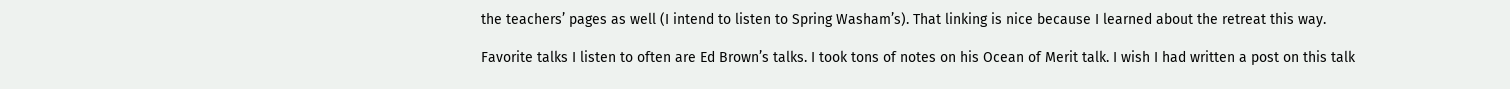the teachers’ pages as well (I intend to listen to Spring Washam’s). That linking is nice because I learned about the retreat this way.

Favorite talks I listen to often are Ed Brown’s talks. I took tons of notes on his Ocean of Merit talk. I wish I had written a post on this talk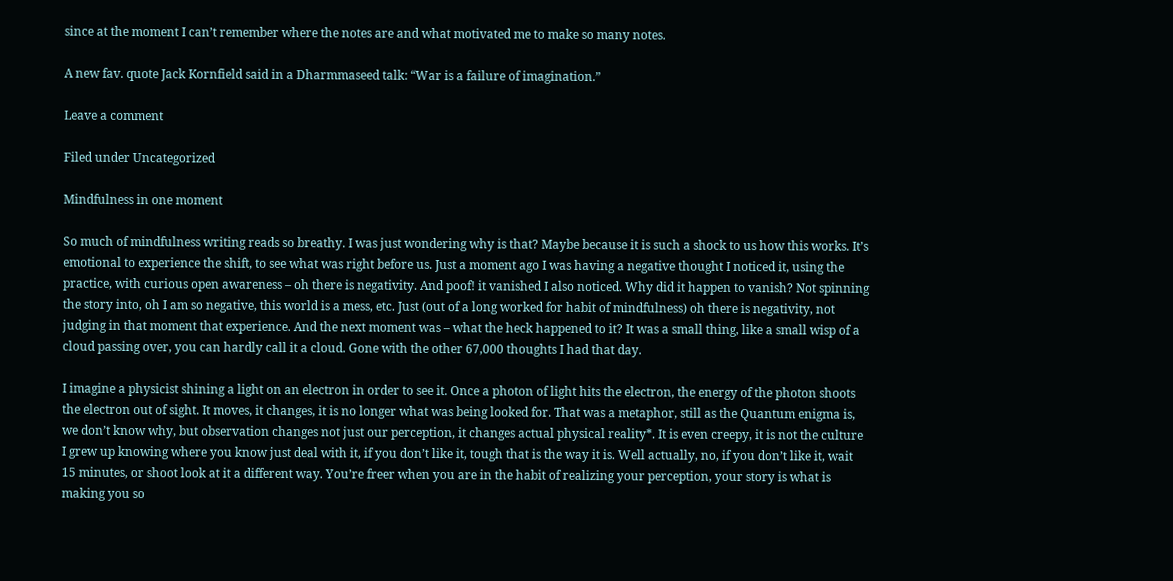since at the moment I can’t remember where the notes are and what motivated me to make so many notes.

A new fav. quote Jack Kornfield said in a Dharmmaseed talk: “War is a failure of imagination.”

Leave a comment

Filed under Uncategorized

Mindfulness in one moment

So much of mindfulness writing reads so breathy. I was just wondering why is that? Maybe because it is such a shock to us how this works. It’s emotional to experience the shift, to see what was right before us. Just a moment ago I was having a negative thought I noticed it, using the practice, with curious open awareness – oh there is negativity. And poof! it vanished I also noticed. Why did it happen to vanish? Not spinning the story into, oh I am so negative, this world is a mess, etc. Just (out of a long worked for habit of mindfulness) oh there is negativity, not judging in that moment that experience. And the next moment was – what the heck happened to it? It was a small thing, like a small wisp of a cloud passing over, you can hardly call it a cloud. Gone with the other 67,000 thoughts I had that day.

I imagine a physicist shining a light on an electron in order to see it. Once a photon of light hits the electron, the energy of the photon shoots the electron out of sight. It moves, it changes, it is no longer what was being looked for. That was a metaphor, still as the Quantum enigma is, we don’t know why, but observation changes not just our perception, it changes actual physical reality*. It is even creepy, it is not the culture I grew up knowing where you know just deal with it, if you don’t like it, tough that is the way it is. Well actually, no, if you don’t like it, wait 15 minutes, or shoot look at it a different way. You’re freer when you are in the habit of realizing your perception, your story is what is making you so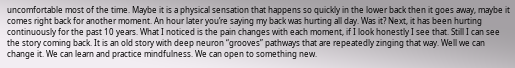uncomfortable most of the time. Maybe it is a physical sensation that happens so quickly in the lower back then it goes away, maybe it comes right back for another moment. An hour later you’re saying my back was hurting all day. Was it? Next, it has been hurting continuously for the past 10 years. What I noticed is the pain changes with each moment, if I look honestly I see that. Still I can see the story coming back. It is an old story with deep neuron “grooves” pathways that are repeatedly zinging that way. Well we can change it. We can learn and practice mindfulness. We can open to something new.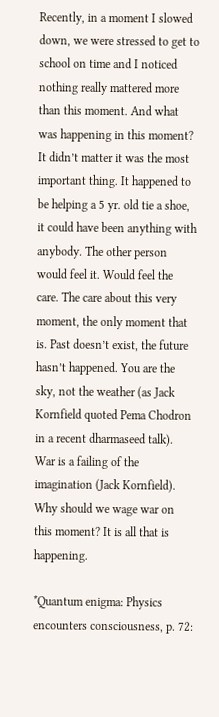Recently, in a moment I slowed down, we were stressed to get to school on time and I noticed nothing really mattered more than this moment. And what was happening in this moment? It didn’t matter it was the most important thing. It happened to be helping a 5 yr. old tie a shoe, it could have been anything with anybody. The other person would feel it. Would feel the care. The care about this very moment, the only moment that is. Past doesn’t exist, the future hasn’t happened. You are the sky, not the weather (as Jack Kornfield quoted Pema Chodron in a recent dharmaseed talk). War is a failing of the imagination (Jack Kornfield). Why should we wage war on this moment? It is all that is happening.

*Quantum enigma: Physics encounters consciousness, p. 72: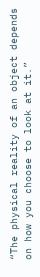“The physical reality of an object depends on how you choose to look at it.”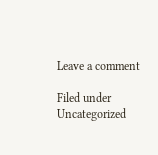Leave a comment

Filed under Uncategorized